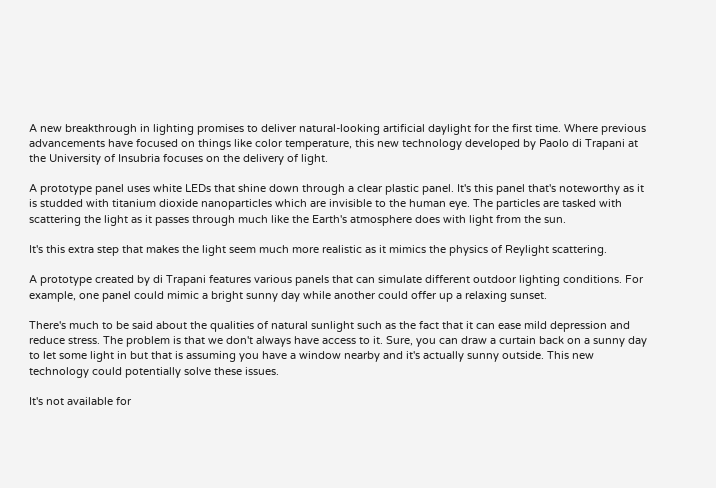A new breakthrough in lighting promises to deliver natural-looking artificial daylight for the first time. Where previous advancements have focused on things like color temperature, this new technology developed by Paolo di Trapani at the University of Insubria focuses on the delivery of light.

A prototype panel uses white LEDs that shine down through a clear plastic panel. It's this panel that's noteworthy as it is studded with titanium dioxide nanoparticles which are invisible to the human eye. The particles are tasked with scattering the light as it passes through much like the Earth's atmosphere does with light from the sun.

It's this extra step that makes the light seem much more realistic as it mimics the physics of Reylight scattering.

A prototype created by di Trapani features various panels that can simulate different outdoor lighting conditions. For example, one panel could mimic a bright sunny day while another could offer up a relaxing sunset.

There's much to be said about the qualities of natural sunlight such as the fact that it can ease mild depression and reduce stress. The problem is that we don't always have access to it. Sure, you can draw a curtain back on a sunny day to let some light in but that is assuming you have a window nearby and it's actually sunny outside. This new technology could potentially solve these issues.

It's not available for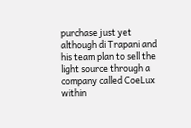purchase just yet although di Trapani and his team plan to sell the light source through a company called CoeLux within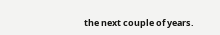the next couple of years.